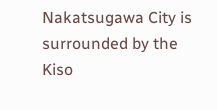Nakatsugawa City is surrounded by the Kiso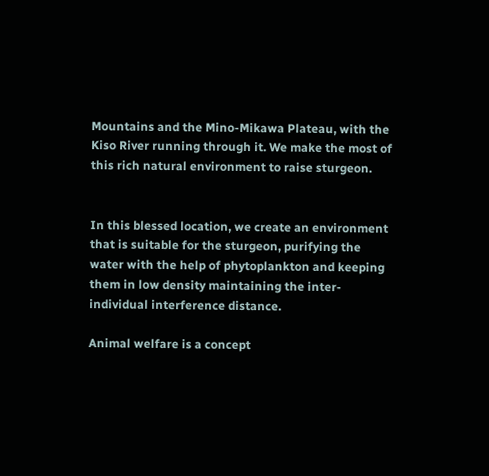Mountains and the Mino-Mikawa Plateau, with the Kiso River running through it. We make the most of this rich natural environment to raise sturgeon.


In this blessed location, we create an environment that is suitable for the sturgeon, purifying the water with the help of phytoplankton and keeping them in low density maintaining the inter-individual interference distance.

Animal welfare is a concept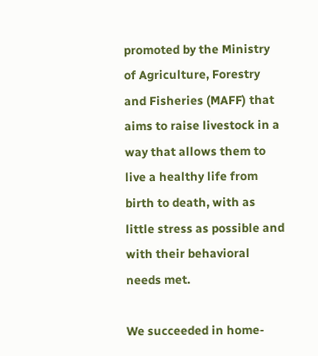promoted by the Ministry of Agriculture, Forestry and Fisheries (MAFF) that aims to raise livestock in a way that allows them to live a healthy life from birth to death, with as little stress as possible and with their behavioral needs met.

We succeeded in home-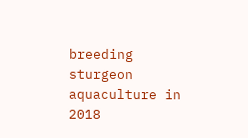breeding sturgeon aquaculture in 2018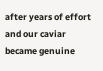after years of effort and our caviar became genuine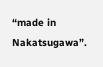“made in Nakatsugawa”.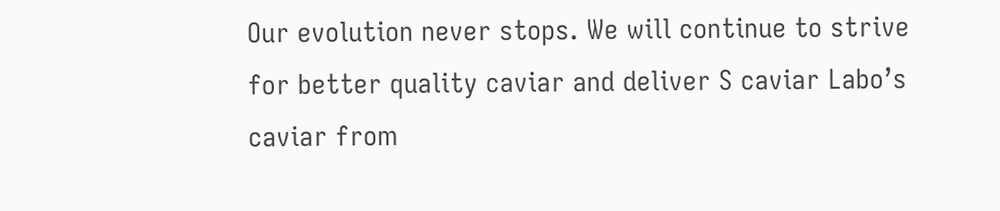Our evolution never stops. We will continue to strive for better quality caviar and deliver S caviar Labo’s caviar from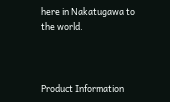here in Nakatugawa to the world.



Product Information